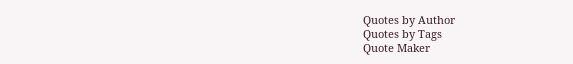Quotes by Author
Quotes by Tags
Quote Maker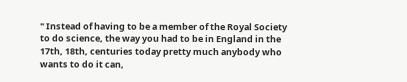" Instead of having to be a member of the Royal Society to do science, the way you had to be in England in the 17th, 18th, centuries today pretty much anybody who wants to do it can,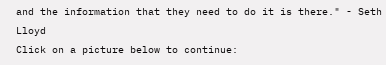and the information that they need to do it is there." - Seth Lloyd
Click on a picture below to continue: